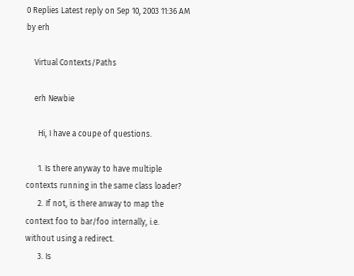0 Replies Latest reply on Sep 10, 2003 11:36 AM by erh

    Virtual Contexts/Paths

    erh Newbie

      Hi, I have a coupe of questions.

      1. Is there anyway to have multiple contexts running in the same class loader?
      2. If not, is there anway to map the context foo to bar/foo internally, i.e. without using a redirect.
      3. Is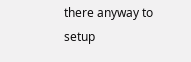there anyway to setup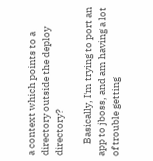a context which points to a directory outside the deploy directory?

      Basically, I'm trying to port an app to jboss, and am having a lot of trouble getting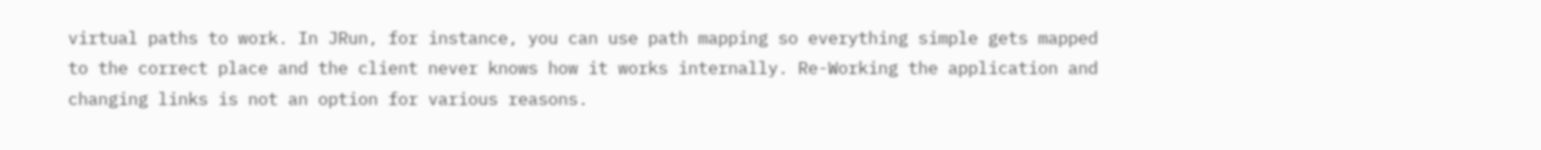virtual paths to work. In JRun, for instance, you can use path mapping so everything simple gets mapped to the correct place and the client never knows how it works internally. Re-Working the application and changing links is not an option for various reasons.